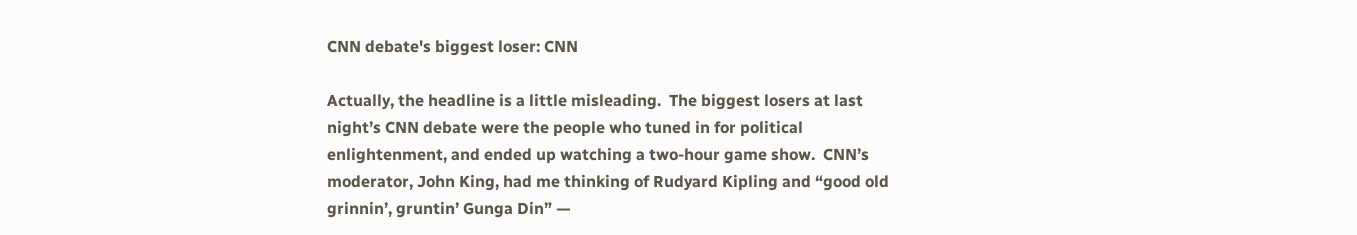CNN debate's biggest loser: CNN

Actually, the headline is a little misleading.  The biggest losers at last night’s CNN debate were the people who tuned in for political enlightenment, and ended up watching a two-hour game show.  CNN’s moderator, John King, had me thinking of Rudyard Kipling and “good old grinnin’, gruntin’ Gunga Din” —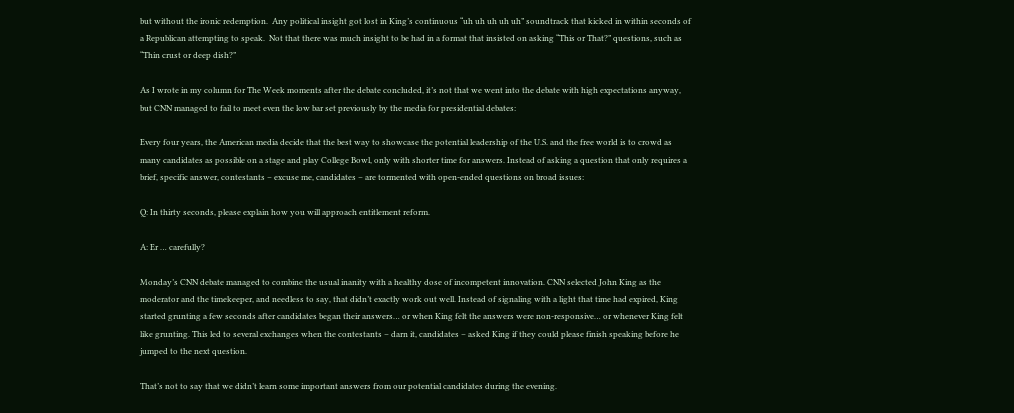but without the ironic redemption.  Any political insight got lost in King’s continuous “uh uh uh uh uh” soundtrack that kicked in within seconds of a Republican attempting to speak.  Not that there was much insight to be had in a format that insisted on asking “This or That?” questions, such as “Thin crust or deep dish?”

As I wrote in my column for The Week moments after the debate concluded, it’s not that we went into the debate with high expectations anyway, but CNN managed to fail to meet even the low bar set previously by the media for presidential debates:

Every four years, the American media decide that the best way to showcase the potential leadership of the U.S. and the free world is to crowd as many candidates as possible on a stage and play College Bowl, only with shorter time for answers. Instead of asking a question that only requires a brief, specific answer, contestants – excuse me, candidates – are tormented with open-ended questions on broad issues:

Q: In thirty seconds, please explain how you will approach entitlement reform.

A: Er … carefully?

Monday’s CNN debate managed to combine the usual inanity with a healthy dose of incompetent innovation. CNN selected John King as the moderator and the timekeeper, and needless to say, that didn’t exactly work out well. Instead of signaling with a light that time had expired, King started grunting a few seconds after candidates began their answers… or when King felt the answers were non-responsive… or whenever King felt like grunting. This led to several exchanges when the contestants – darn it, candidates – asked King if they could please finish speaking before he jumped to the next question.

That’s not to say that we didn’t learn some important answers from our potential candidates during the evening.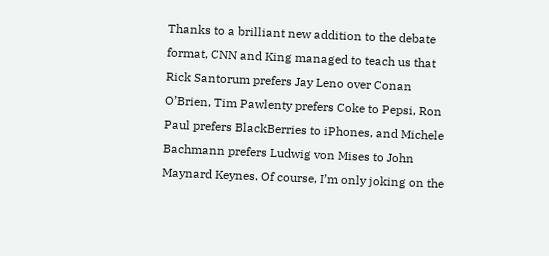Thanks to a brilliant new addition to the debate format, CNN and King managed to teach us that Rick Santorum prefers Jay Leno over Conan O’Brien, Tim Pawlenty prefers Coke to Pepsi, Ron Paul prefers BlackBerries to iPhones, and Michele Bachmann prefers Ludwig von Mises to John Maynard Keynes. Of course, I’m only joking on the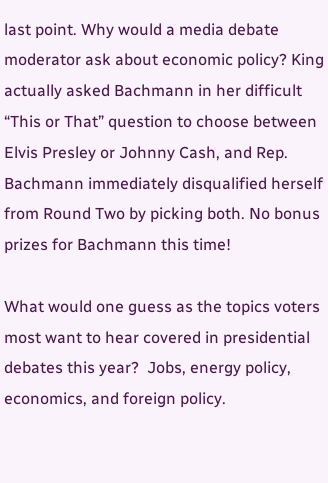last point. Why would a media debate moderator ask about economic policy? King actually asked Bachmann in her difficult “This or That” question to choose between Elvis Presley or Johnny Cash, and Rep. Bachmann immediately disqualified herself from Round Two by picking both. No bonus prizes for Bachmann this time!

What would one guess as the topics voters most want to hear covered in presidential debates this year?  Jobs, energy policy, economics, and foreign policy.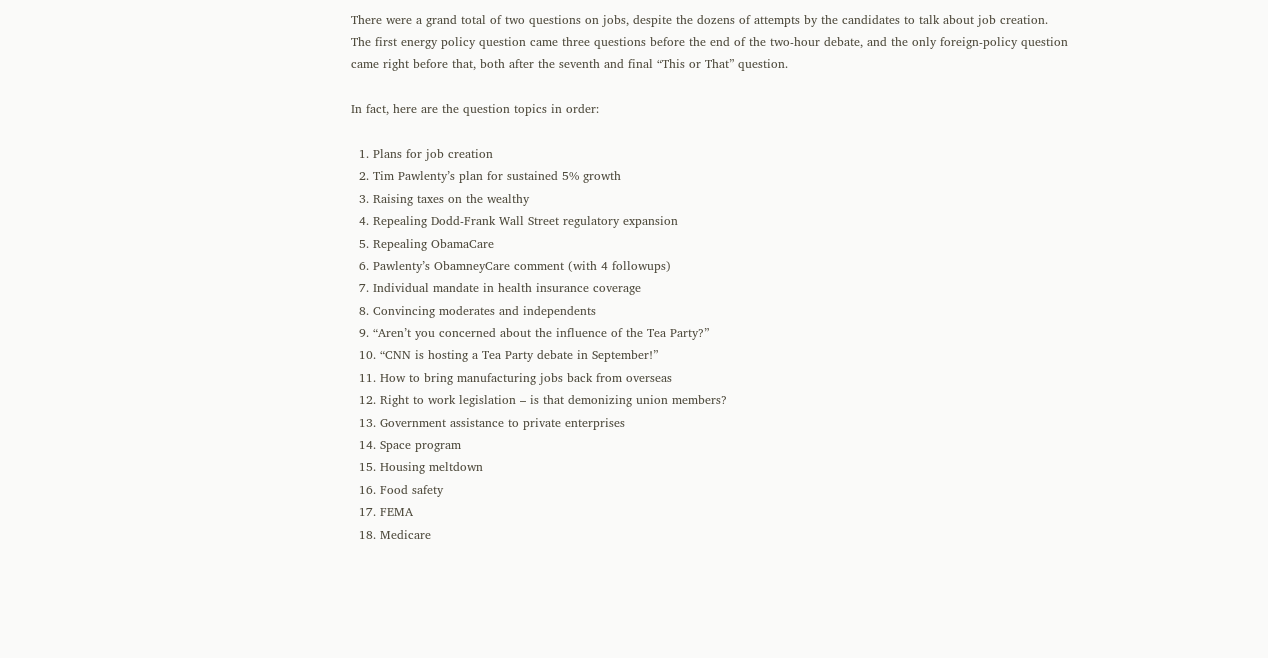There were a grand total of two questions on jobs, despite the dozens of attempts by the candidates to talk about job creation.  The first energy policy question came three questions before the end of the two-hour debate, and the only foreign-policy question came right before that, both after the seventh and final “This or That” question.

In fact, here are the question topics in order:

  1. Plans for job creation
  2. Tim Pawlenty’s plan for sustained 5% growth
  3. Raising taxes on the wealthy
  4. Repealing Dodd-Frank Wall Street regulatory expansion
  5. Repealing ObamaCare
  6. Pawlenty’s ObamneyCare comment (with 4 followups)
  7. Individual mandate in health insurance coverage
  8. Convincing moderates and independents
  9. “Aren’t you concerned about the influence of the Tea Party?”
  10. “CNN is hosting a Tea Party debate in September!”
  11. How to bring manufacturing jobs back from overseas
  12. Right to work legislation – is that demonizing union members?
  13. Government assistance to private enterprises
  14. Space program
  15. Housing meltdown
  16. Food safety
  17. FEMA
  18. Medicare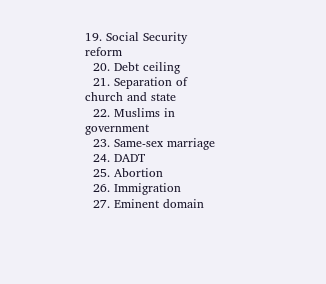19. Social Security reform
  20. Debt ceiling
  21. Separation of church and state
  22. Muslims in government
  23. Same-sex marriage
  24. DADT
  25. Abortion
  26. Immigration
  27. Eminent domain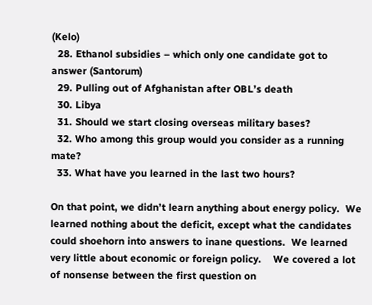(Kelo)
  28. Ethanol subsidies – which only one candidate got to answer (Santorum)
  29. Pulling out of Afghanistan after OBL’s death
  30. Libya
  31. Should we start closing overseas military bases?
  32. Who among this group would you consider as a running mate?
  33. What have you learned in the last two hours?

On that point, we didn’t learn anything about energy policy.  We learned nothing about the deficit, except what the candidates could shoehorn into answers to inane questions.  We learned very little about economic or foreign policy.    We covered a lot of nonsense between the first question on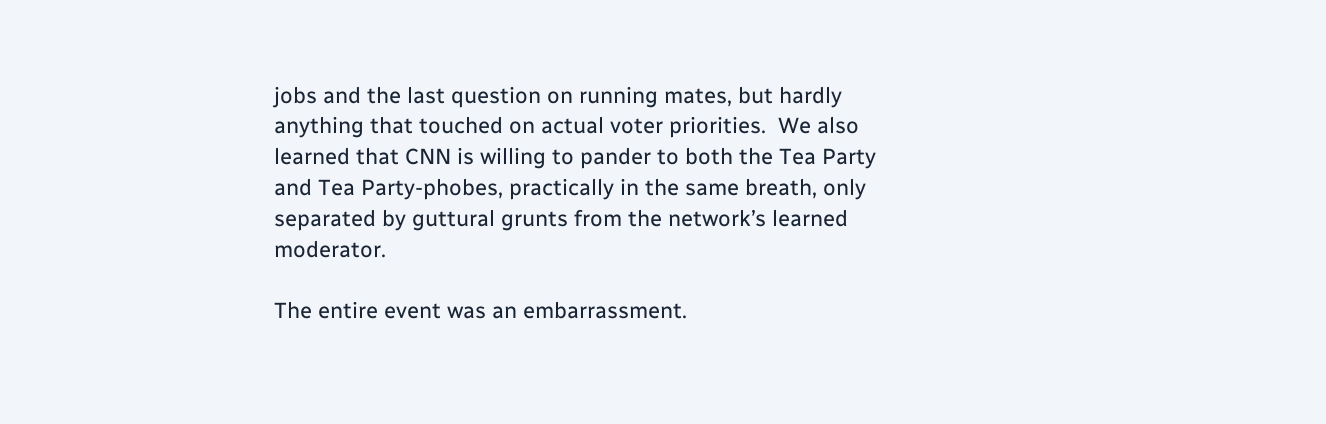jobs and the last question on running mates, but hardly anything that touched on actual voter priorities.  We also learned that CNN is willing to pander to both the Tea Party and Tea Party-phobes, practically in the same breath, only separated by guttural grunts from the network’s learned moderator.

The entire event was an embarrassment.